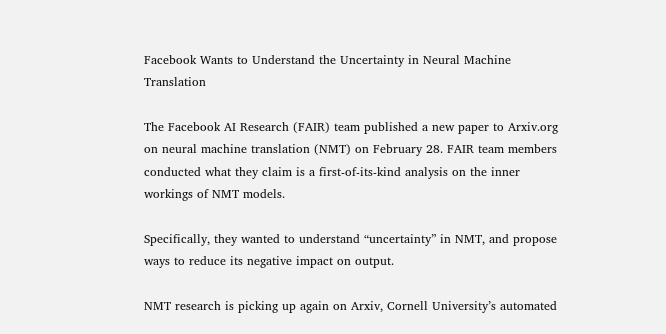Facebook Wants to Understand the Uncertainty in Neural Machine Translation

The Facebook AI Research (FAIR) team published a new paper to Arxiv.org on neural machine translation (NMT) on February 28. FAIR team members conducted what they claim is a first-of-its-kind analysis on the inner workings of NMT models.

Specifically, they wanted to understand “uncertainty” in NMT, and propose ways to reduce its negative impact on output.

NMT research is picking up again on Arxiv, Cornell University’s automated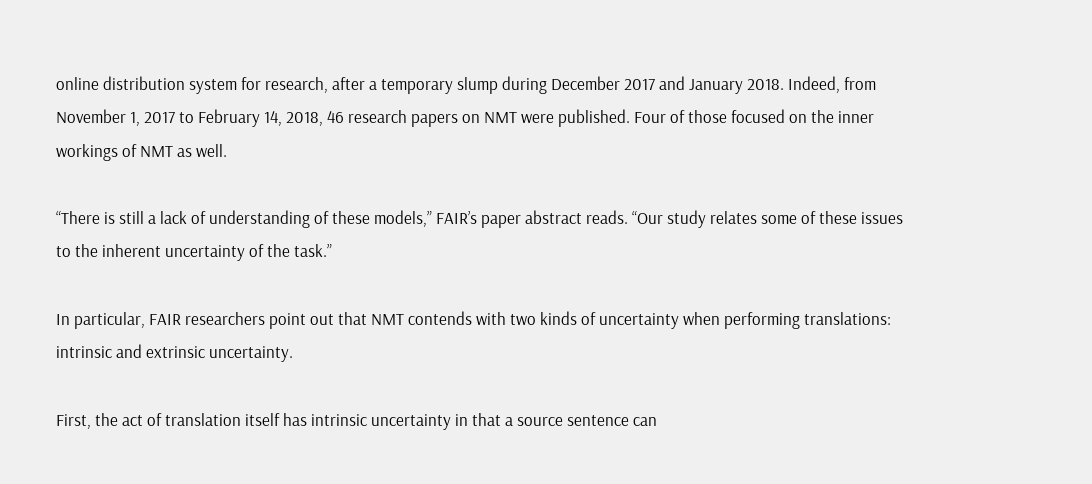online distribution system for research, after a temporary slump during December 2017 and January 2018. Indeed, from November 1, 2017 to February 14, 2018, 46 research papers on NMT were published. Four of those focused on the inner workings of NMT as well.

“There is still a lack of understanding of these models,” FAIR’s paper abstract reads. “Our study relates some of these issues to the inherent uncertainty of the task.”

In particular, FAIR researchers point out that NMT contends with two kinds of uncertainty when performing translations: intrinsic and extrinsic uncertainty.

First, the act of translation itself has intrinsic uncertainty in that a source sentence can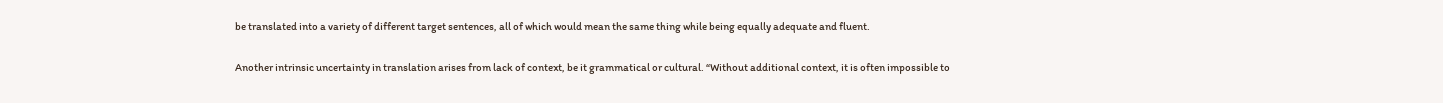be translated into a variety of different target sentences, all of which would mean the same thing while being equally adequate and fluent.

Another intrinsic uncertainty in translation arises from lack of context, be it grammatical or cultural. “Without additional context, it is often impossible to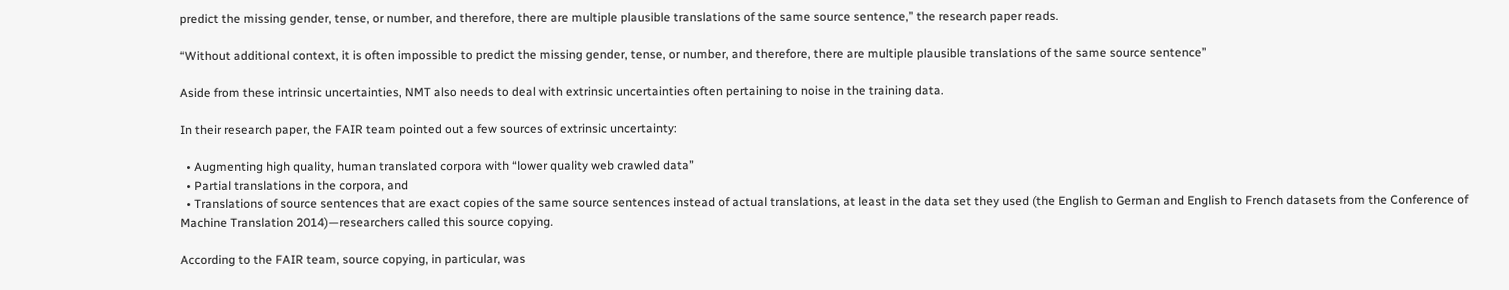predict the missing gender, tense, or number, and therefore, there are multiple plausible translations of the same source sentence,” the research paper reads.

“Without additional context, it is often impossible to predict the missing gender, tense, or number, and therefore, there are multiple plausible translations of the same source sentence”

Aside from these intrinsic uncertainties, NMT also needs to deal with extrinsic uncertainties often pertaining to noise in the training data.

In their research paper, the FAIR team pointed out a few sources of extrinsic uncertainty:

  • Augmenting high quality, human translated corpora with “lower quality web crawled data”
  • Partial translations in the corpora, and
  • Translations of source sentences that are exact copies of the same source sentences instead of actual translations, at least in the data set they used (the English to German and English to French datasets from the Conference of Machine Translation 2014)—researchers called this source copying.

According to the FAIR team, source copying, in particular, was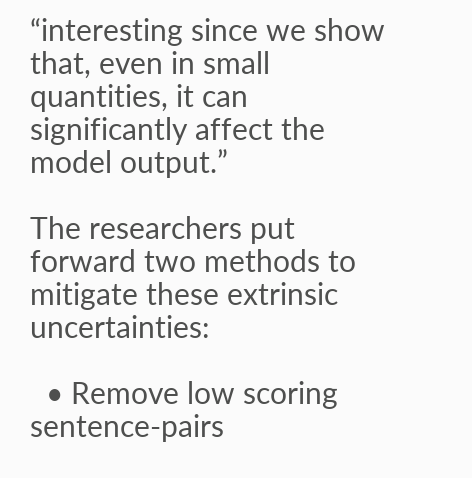“interesting since we show that, even in small quantities, it can significantly affect the model output.”

The researchers put forward two methods to mitigate these extrinsic uncertainties:

  • Remove low scoring sentence-pairs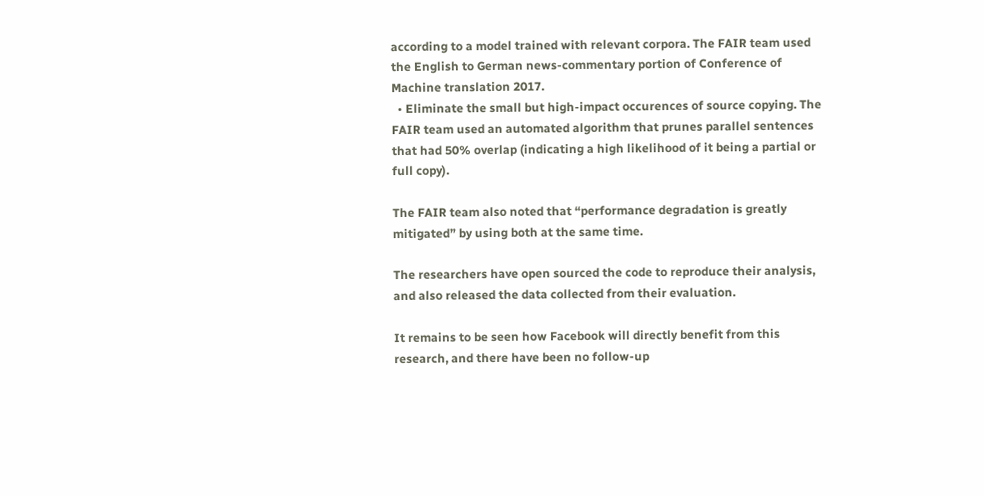according to a model trained with relevant corpora. The FAIR team used the English to German news-commentary portion of Conference of Machine translation 2017.
  • Eliminate the small but high-impact occurences of source copying. The FAIR team used an automated algorithm that prunes parallel sentences that had 50% overlap (indicating a high likelihood of it being a partial or full copy).

The FAIR team also noted that “performance degradation is greatly mitigated” by using both at the same time.

The researchers have open sourced the code to reproduce their analysis, and also released the data collected from their evaluation.

It remains to be seen how Facebook will directly benefit from this research, and there have been no follow-up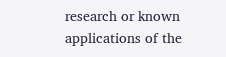research or known applications of the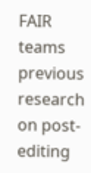FAIR teams previous research on post-editing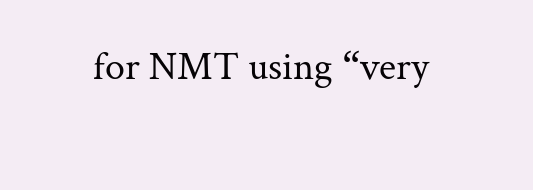for NMT using “very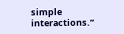simple interactions.”